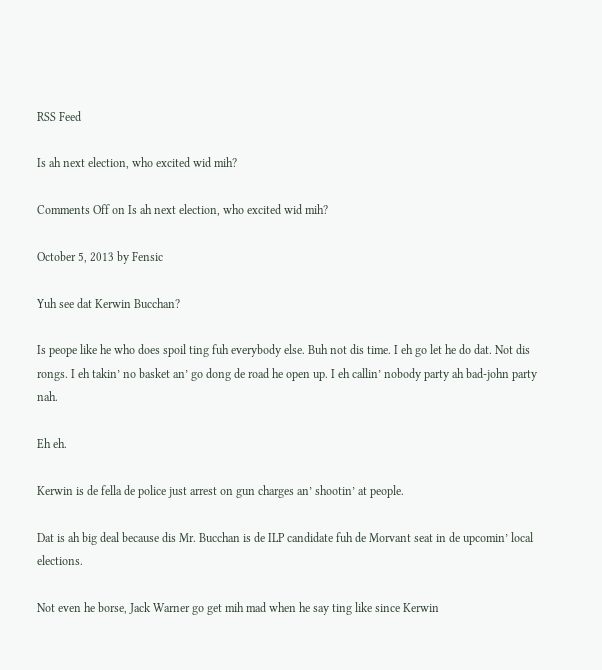RSS Feed

Is ah next election, who excited wid mih?

Comments Off on Is ah next election, who excited wid mih?

October 5, 2013 by Fensic

Yuh see dat Kerwin Bucchan?

Is peope like he who does spoil ting fuh everybody else. Buh not dis time. I eh go let he do dat. Not dis rongs. I eh takin’ no basket an’ go dong de road he open up. I eh callin’ nobody party ah bad-john party nah.

Eh eh.

Kerwin is de fella de police just arrest on gun charges an’ shootin’ at people.

Dat is ah big deal because dis Mr. Bucchan is de ILP candidate fuh de Morvant seat in de upcomin’ local elections.

Not even he borse, Jack Warner go get mih mad when he say ting like since Kerwin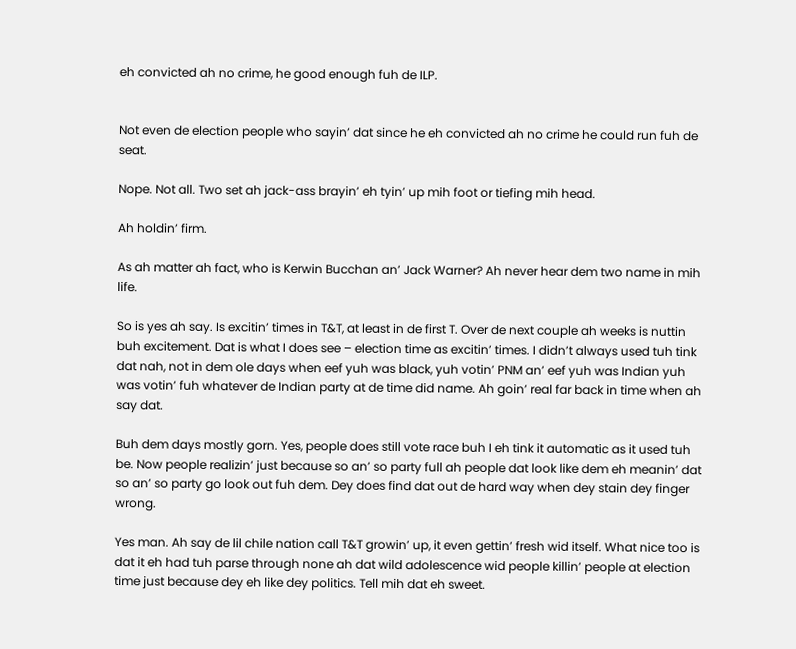eh convicted ah no crime, he good enough fuh de ILP.


Not even de election people who sayin’ dat since he eh convicted ah no crime he could run fuh de seat.

Nope. Not all. Two set ah jack-ass brayin’ eh tyin’ up mih foot or tiefing mih head.

Ah holdin’ firm.

As ah matter ah fact, who is Kerwin Bucchan an’ Jack Warner? Ah never hear dem two name in mih life.

So is yes ah say. Is excitin’ times in T&T, at least in de first T. Over de next couple ah weeks is nuttin buh excitement. Dat is what I does see – election time as excitin’ times. I didn’t always used tuh tink dat nah, not in dem ole days when eef yuh was black, yuh votin’ PNM an’ eef yuh was Indian yuh was votin’ fuh whatever de Indian party at de time did name. Ah goin’ real far back in time when ah say dat.

Buh dem days mostly gorn. Yes, people does still vote race buh I eh tink it automatic as it used tuh be. Now people realizin’ just because so an’ so party full ah people dat look like dem eh meanin’ dat so an’ so party go look out fuh dem. Dey does find dat out de hard way when dey stain dey finger wrong.

Yes man. Ah say de lil chile nation call T&T growin’ up, it even gettin’ fresh wid itself. What nice too is dat it eh had tuh parse through none ah dat wild adolescence wid people killin’ people at election time just because dey eh like dey politics. Tell mih dat eh sweet.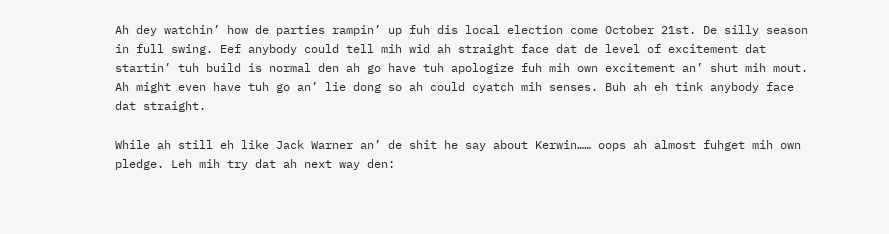Ah dey watchin’ how de parties rampin’ up fuh dis local election come October 21st. De silly season in full swing. Eef anybody could tell mih wid ah straight face dat de level of excitement dat startin’ tuh build is normal den ah go have tuh apologize fuh mih own excitement an’ shut mih mout. Ah might even have tuh go an’ lie dong so ah could cyatch mih senses. Buh ah eh tink anybody face dat straight.

While ah still eh like Jack Warner an’ de shit he say about Kerwin…… oops ah almost fuhget mih own pledge. Leh mih try dat ah next way den: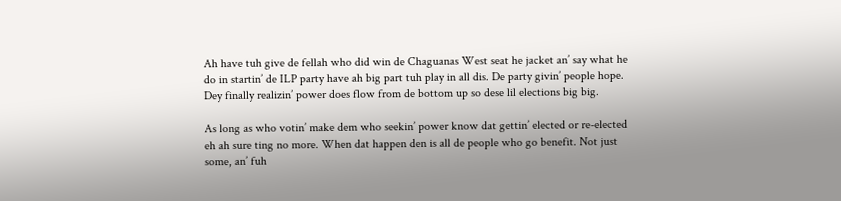Ah have tuh give de fellah who did win de Chaguanas West seat he jacket an’ say what he do in startin’ de ILP party have ah big part tuh play in all dis. De party givin’ people hope. Dey finally realizin’ power does flow from de bottom up so dese lil elections big big.

As long as who votin’ make dem who seekin’ power know dat gettin’ elected or re-elected eh ah sure ting no more. When dat happen den is all de people who go benefit. Not just some, an’ fuh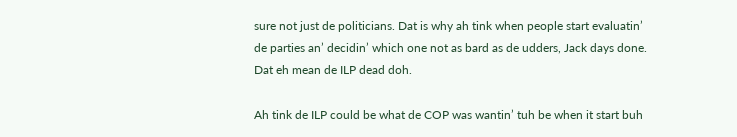sure not just de politicians. Dat is why ah tink when people start evaluatin’ de parties an’ decidin’ which one not as bard as de udders, Jack days done. Dat eh mean de ILP dead doh.

Ah tink de ILP could be what de COP was wantin’ tuh be when it start buh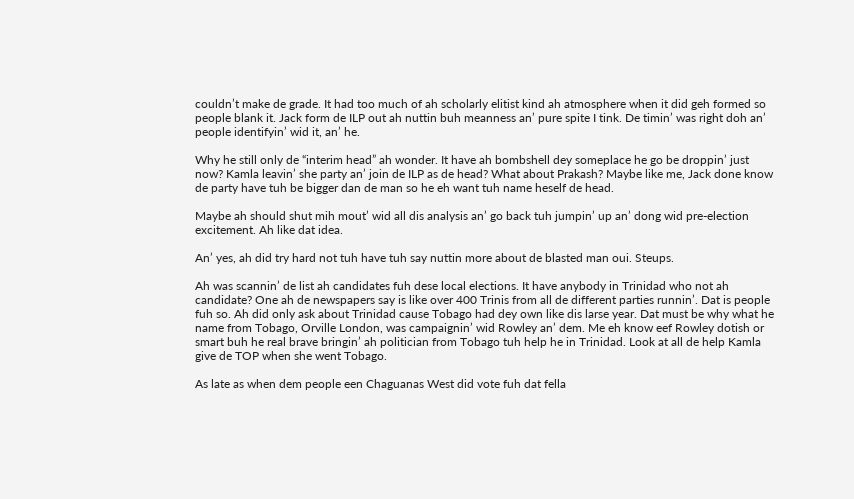couldn’t make de grade. It had too much of ah scholarly elitist kind ah atmosphere when it did geh formed so people blank it. Jack form de ILP out ah nuttin buh meanness an’ pure spite I tink. De timin’ was right doh an’ people identifyin’ wid it, an’ he.

Why he still only de “interim head” ah wonder. It have ah bombshell dey someplace he go be droppin’ just now? Kamla leavin’ she party an’ join de ILP as de head? What about Prakash? Maybe like me, Jack done know de party have tuh be bigger dan de man so he eh want tuh name heself de head.

Maybe ah should shut mih mout’ wid all dis analysis an’ go back tuh jumpin’ up an’ dong wid pre-election excitement. Ah like dat idea.

An’ yes, ah did try hard not tuh have tuh say nuttin more about de blasted man oui. Steups.

Ah was scannin’ de list ah candidates fuh dese local elections. It have anybody in Trinidad who not ah candidate? One ah de newspapers say is like over 400 Trinis from all de different parties runnin’. Dat is people fuh so. Ah did only ask about Trinidad cause Tobago had dey own like dis larse year. Dat must be why what he name from Tobago, Orville London, was campaignin’ wid Rowley an’ dem. Me eh know eef Rowley dotish or smart buh he real brave bringin’ ah politician from Tobago tuh help he in Trinidad. Look at all de help Kamla give de TOP when she went Tobago.

As late as when dem people een Chaguanas West did vote fuh dat fella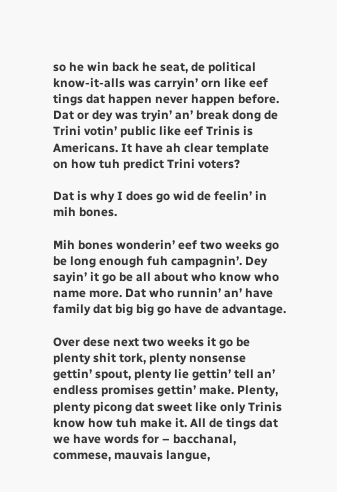so he win back he seat, de political know-it-alls was carryin’ orn like eef tings dat happen never happen before. Dat or dey was tryin’ an’ break dong de Trini votin’ public like eef Trinis is Americans. It have ah clear template on how tuh predict Trini voters?

Dat is why I does go wid de feelin’ in mih bones.

Mih bones wonderin’ eef two weeks go be long enough fuh campagnin’. Dey sayin’ it go be all about who know who name more. Dat who runnin’ an’ have family dat big big go have de advantage.

Over dese next two weeks it go be plenty shit tork, plenty nonsense gettin’ spout, plenty lie gettin’ tell an’ endless promises gettin’ make. Plenty, plenty picong dat sweet like only Trinis know how tuh make it. All de tings dat we have words for – bacchanal, commese, mauvais langue,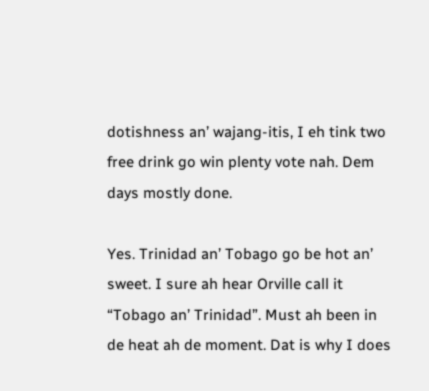dotishness an’ wajang-itis, I eh tink two free drink go win plenty vote nah. Dem days mostly done.

Yes. Trinidad an’ Tobago go be hot an’ sweet. I sure ah hear Orville call it “Tobago an’ Trinidad”. Must ah been in de heat ah de moment. Dat is why I does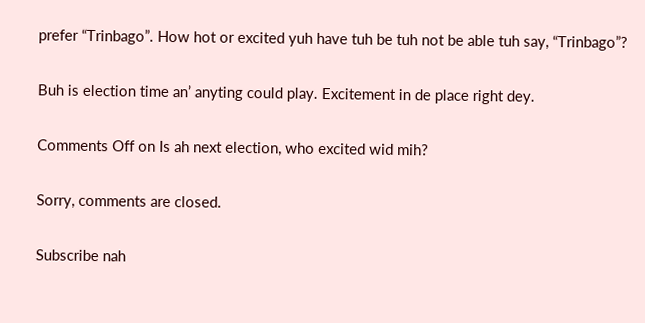prefer “Trinbago”. How hot or excited yuh have tuh be tuh not be able tuh say, “Trinbago”?

Buh is election time an’ anyting could play. Excitement in de place right dey.

Comments Off on Is ah next election, who excited wid mih?

Sorry, comments are closed.

Subscribe nah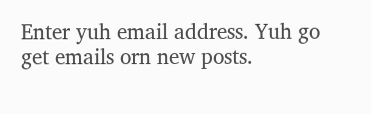Enter yuh email address. Yuh go get emails orn new posts.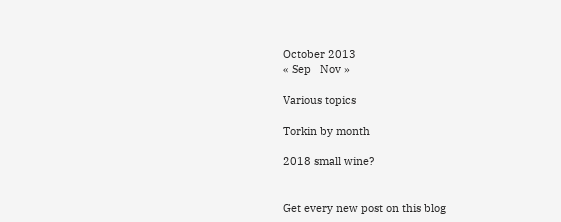October 2013
« Sep   Nov »

Various topics

Torkin by month

2018 small wine?


Get every new post on this blog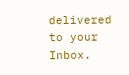delivered to your Inbox.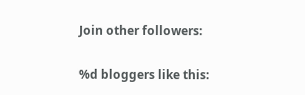Join other followers:

%d bloggers like this: